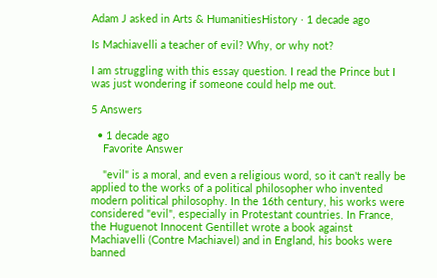Adam J asked in Arts & HumanitiesHistory · 1 decade ago

Is Machiavelli a teacher of evil? Why, or why not?

I am struggling with this essay question. I read the Prince but I was just wondering if someone could help me out.

5 Answers

  • 1 decade ago
    Favorite Answer

    "evil" is a moral, and even a religious word, so it can't really be applied to the works of a political philosopher who invented modern political philosophy. In the 16th century, his works were considered "evil", especially in Protestant countries. In France, the Huguenot Innocent Gentillet wrote a book against Machiavelli (Contre Machiavel) and in England, his books were banned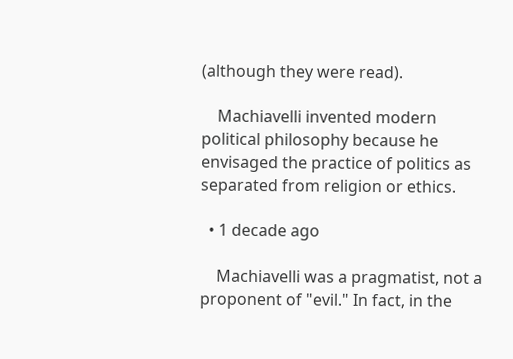(although they were read).

    Machiavelli invented modern political philosophy because he envisaged the practice of politics as separated from religion or ethics.

  • 1 decade ago

    Machiavelli was a pragmatist, not a proponent of "evil." In fact, in the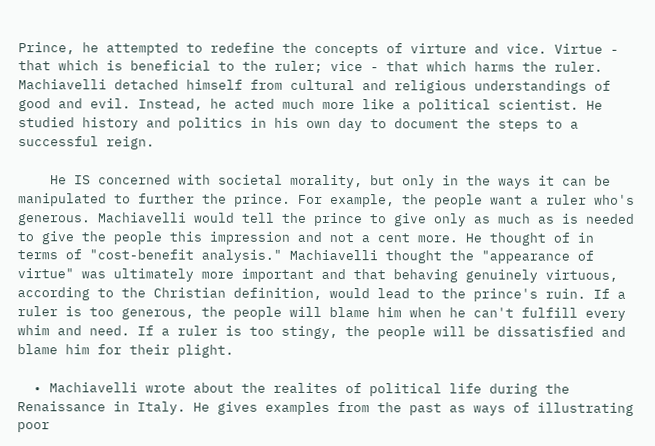Prince, he attempted to redefine the concepts of virture and vice. Virtue - that which is beneficial to the ruler; vice - that which harms the ruler. Machiavelli detached himself from cultural and religious understandings of good and evil. Instead, he acted much more like a political scientist. He studied history and politics in his own day to document the steps to a successful reign.

    He IS concerned with societal morality, but only in the ways it can be manipulated to further the prince. For example, the people want a ruler who's generous. Machiavelli would tell the prince to give only as much as is needed to give the people this impression and not a cent more. He thought of in terms of "cost-benefit analysis." Machiavelli thought the "appearance of virtue" was ultimately more important and that behaving genuinely virtuous, according to the Christian definition, would lead to the prince's ruin. If a ruler is too generous, the people will blame him when he can't fulfill every whim and need. If a ruler is too stingy, the people will be dissatisfied and blame him for their plight.

  • Machiavelli wrote about the realites of political life during the Renaissance in Italy. He gives examples from the past as ways of illustrating poor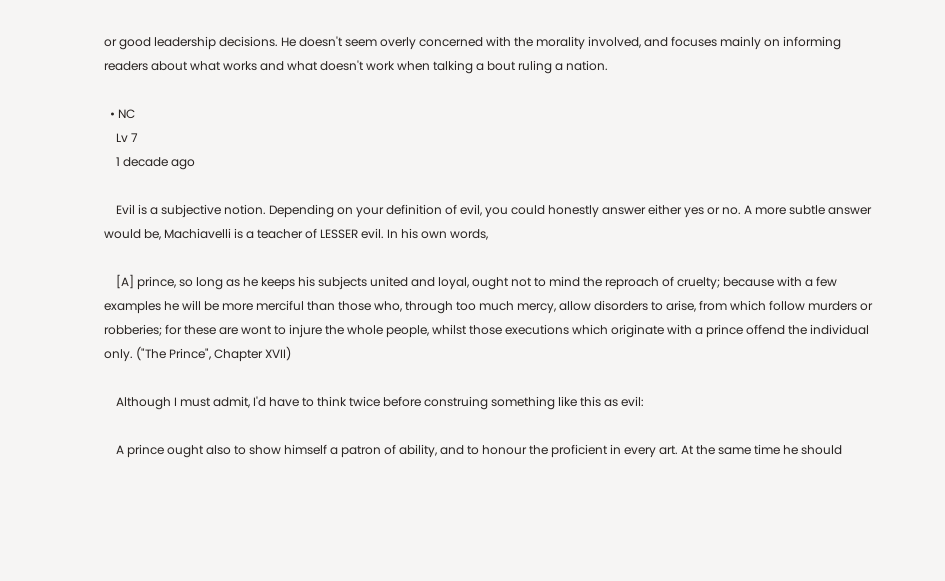or good leadership decisions. He doesn't seem overly concerned with the morality involved, and focuses mainly on informing readers about what works and what doesn't work when talking a bout ruling a nation.

  • NC
    Lv 7
    1 decade ago

    Evil is a subjective notion. Depending on your definition of evil, you could honestly answer either yes or no. A more subtle answer would be, Machiavelli is a teacher of LESSER evil. In his own words,

    [A] prince, so long as he keeps his subjects united and loyal, ought not to mind the reproach of cruelty; because with a few examples he will be more merciful than those who, through too much mercy, allow disorders to arise, from which follow murders or robberies; for these are wont to injure the whole people, whilst those executions which originate with a prince offend the individual only. ("The Prince", Chapter XVII)

    Although I must admit, I'd have to think twice before construing something like this as evil:

    A prince ought also to show himself a patron of ability, and to honour the proficient in every art. At the same time he should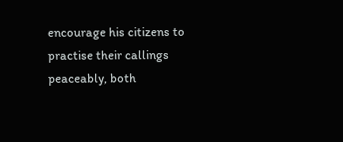encourage his citizens to practise their callings peaceably, both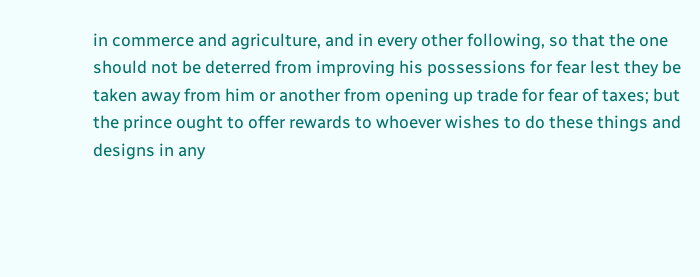in commerce and agriculture, and in every other following, so that the one should not be deterred from improving his possessions for fear lest they be taken away from him or another from opening up trade for fear of taxes; but the prince ought to offer rewards to whoever wishes to do these things and designs in any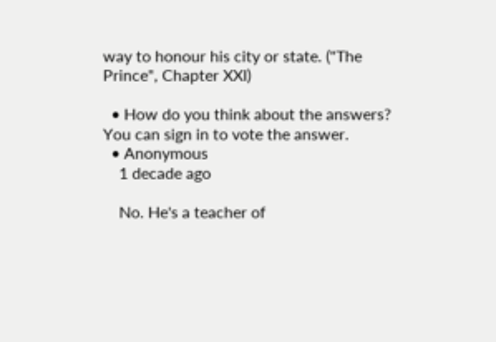way to honour his city or state. ("The Prince", Chapter XXI)

  • How do you think about the answers? You can sign in to vote the answer.
  • Anonymous
    1 decade ago

    No. He's a teacher of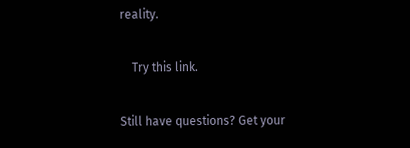reality.

    Try this link.

Still have questions? Get your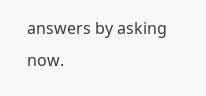answers by asking now.